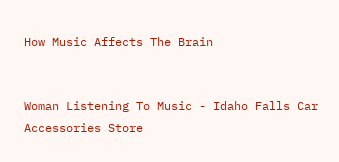How Music Affects The Brain


Woman Listening To Music - Idaho Falls Car Accessories Store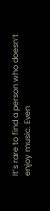It’s rare to find a person who doesn’t enjoy music. Even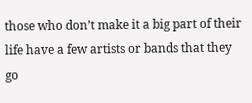those who don’t make it a big part of their life have a few artists or bands that they go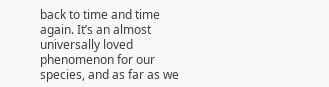back to time and time again. It’s an almost universally loved phenomenon for our species, and as far as we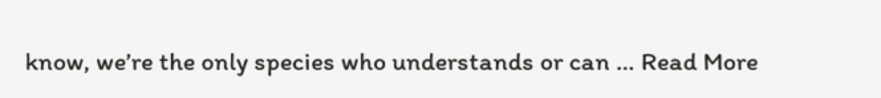know, we’re the only species who understands or can … Read More